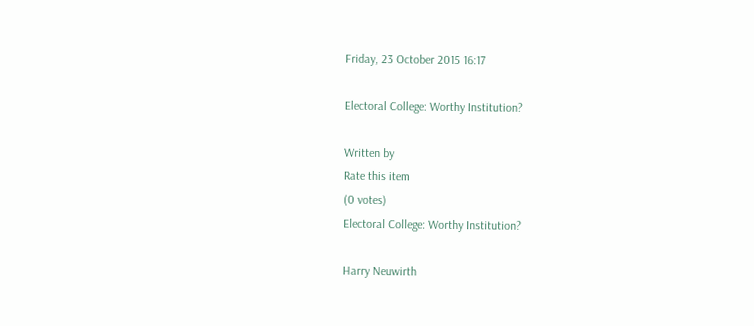Friday, 23 October 2015 16:17

Electoral College: Worthy Institution?

Written by
Rate this item
(0 votes)
Electoral College: Worthy Institution?

Harry Neuwirth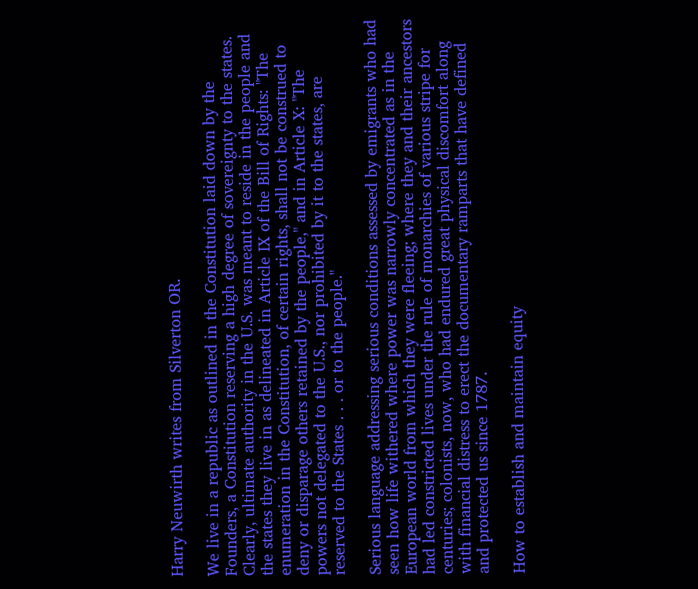Harry Neuwirth writes from Silverton OR.

We live in a republic as outlined in the Constitution laid down by the Founders, a Constitution reserving a high degree of sovereignty to the states. Clearly, ultimate authority in the U.S. was meant to reside in the people and the states they live in as delineated in Article IX of the Bill of Rights: "The enumeration in the Constitution, of certain rights, shall not be construed to deny or disparage others retained by the people," and in Article X: "The powers not delegated to the U.S., nor prohibited by it to the states, are reserved to the States . . . or to the people."

Serious language addressing serious conditions assessed by emigrants who had seen how life withered where power was narrowly concentrated as in the European world from which they were fleeing; where they and their ancestors had led constricted lives under the rule of monarchies of various stripe for centuries; colonists, now, who had endured great physical discomfort along with financial distress to erect the documentary ramparts that have defined and protected us since 1787.

How to establish and maintain equity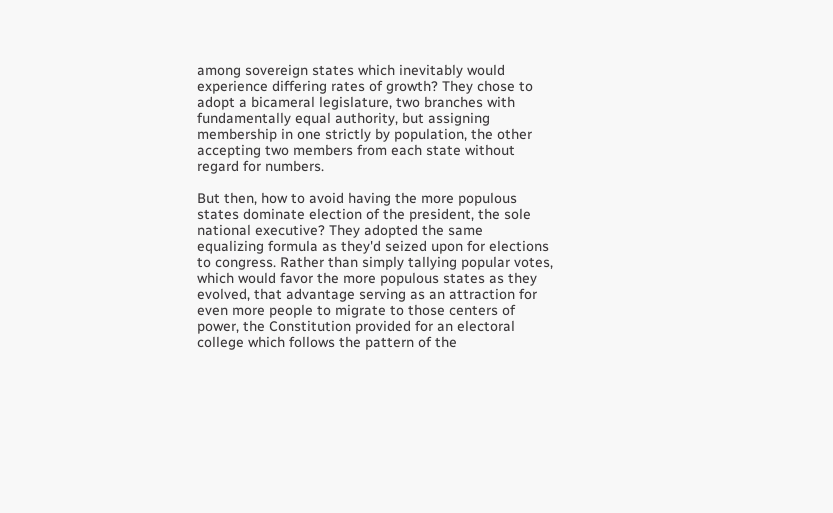among sovereign states which inevitably would experience differing rates of growth? They chose to adopt a bicameral legislature, two branches with fundamentally equal authority, but assigning membership in one strictly by population, the other accepting two members from each state without regard for numbers.

But then, how to avoid having the more populous states dominate election of the president, the sole national executive? They adopted the same equalizing formula as they'd seized upon for elections to congress. Rather than simply tallying popular votes, which would favor the more populous states as they evolved, that advantage serving as an attraction for even more people to migrate to those centers of power, the Constitution provided for an electoral college which follows the pattern of the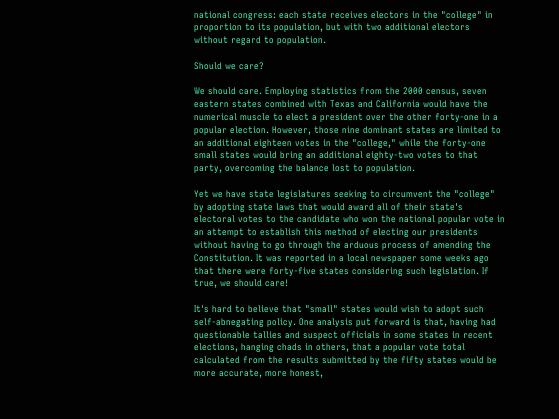national congress: each state receives electors in the "college" in proportion to its population, but with two additional electors without regard to population.

Should we care?

We should care. Employing statistics from the 2000 census, seven eastern states combined with Texas and California would have the numerical muscle to elect a president over the other forty-one in a popular election. However, those nine dominant states are limited to an additional eighteen votes in the "college," while the forty-one small states would bring an additional eighty-two votes to that party, overcoming the balance lost to population.

Yet we have state legislatures seeking to circumvent the "college" by adopting state laws that would award all of their state's electoral votes to the candidate who won the national popular vote in an attempt to establish this method of electing our presidents without having to go through the arduous process of amending the Constitution. It was reported in a local newspaper some weeks ago that there were forty-five states considering such legislation. If true, we should care!

It's hard to believe that "small" states would wish to adopt such self-abnegating policy. One analysis put forward is that, having had questionable tallies and suspect officials in some states in recent elections, hanging chads in others, that a popular vote total calculated from the results submitted by the fifty states would be more accurate, more honest,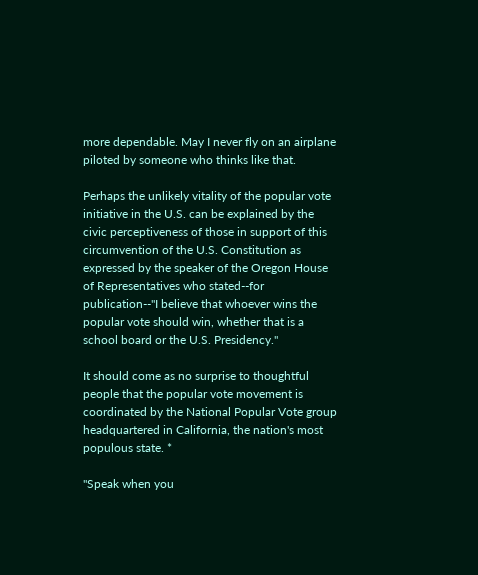more dependable. May I never fly on an airplane piloted by someone who thinks like that.

Perhaps the unlikely vitality of the popular vote initiative in the U.S. can be explained by the civic perceptiveness of those in support of this circumvention of the U.S. Constitution as expressed by the speaker of the Oregon House of Representatives who stated--for publication--"I believe that whoever wins the popular vote should win, whether that is a school board or the U.S. Presidency."

It should come as no surprise to thoughtful people that the popular vote movement is coordinated by the National Popular Vote group headquartered in California, the nation's most populous state. *

"Speak when you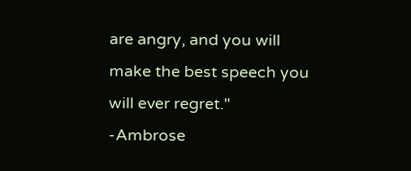are angry, and you will make the best speech you will ever regret." -Ambrose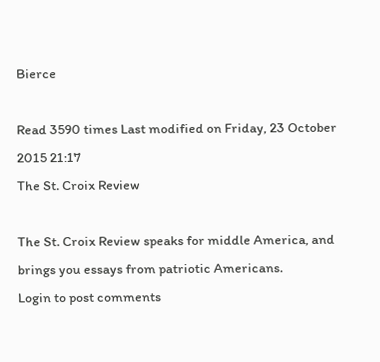Bierce

Read 3590 times Last modified on Friday, 23 October 2015 21:17
The St. Croix Review

The St. Croix Review speaks for middle America, and brings you essays from patriotic Americans.
Login to post comments